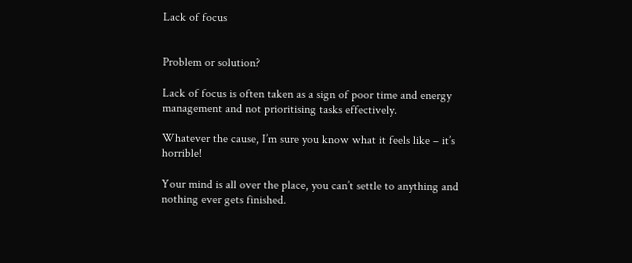Lack of focus


Problem or solution?

Lack of focus is often taken as a sign of poor time and energy management and not prioritising tasks effectively.

Whatever the cause, I’m sure you know what it feels like – it’s horrible!

Your mind is all over the place, you can’t settle to anything and nothing ever gets finished.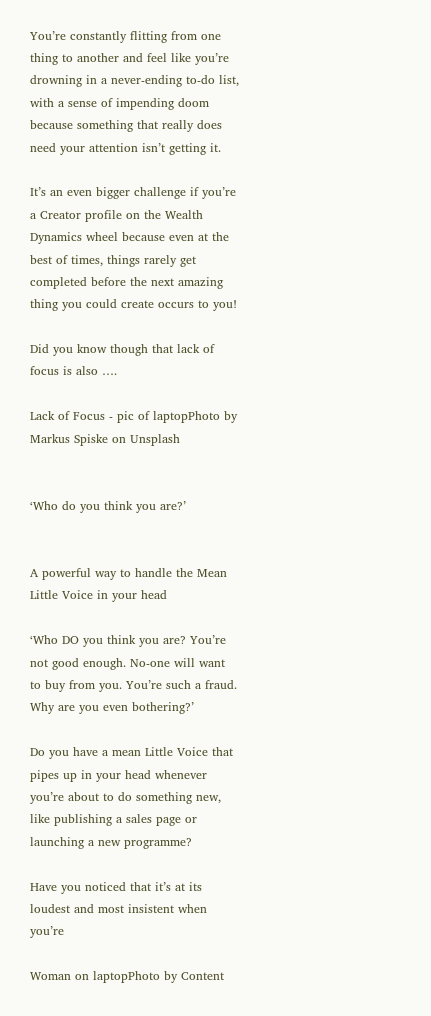You’re constantly flitting from one thing to another and feel like you’re drowning in a never-ending to-do list, with a sense of impending doom because something that really does need your attention isn’t getting it.

It’s an even bigger challenge if you’re a Creator profile on the Wealth Dynamics wheel because even at the best of times, things rarely get completed before the next amazing thing you could create occurs to you!

Did you know though that lack of focus is also ….

Lack of Focus - pic of laptopPhoto by Markus Spiske on Unsplash


‘Who do you think you are?’


A powerful way to handle the Mean Little Voice in your head

‘Who DO you think you are? You’re not good enough. No-one will want to buy from you. You’re such a fraud. Why are you even bothering?’

Do you have a mean Little Voice that pipes up in your head whenever you’re about to do something new, like publishing a sales page or launching a new programme?

Have you noticed that it’s at its loudest and most insistent when you’re

Woman on laptopPhoto by Content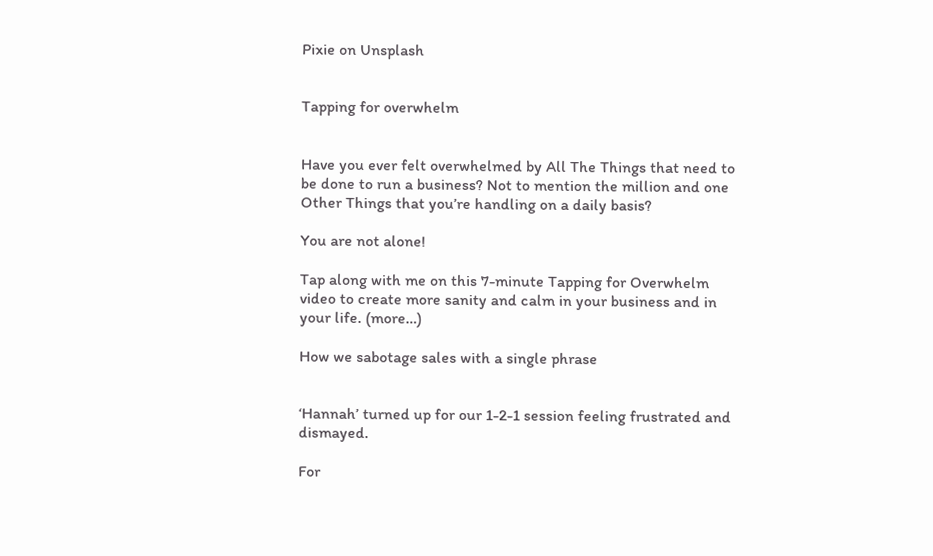Pixie on Unsplash


Tapping for overwhelm


Have you ever felt overwhelmed by All The Things that need to be done to run a business? Not to mention the million and one Other Things that you’re handling on a daily basis?

You are not alone!

Tap along with me on this 7-minute Tapping for Overwhelm video to create more sanity and calm in your business and in your life. (more…)

How we sabotage sales with a single phrase


‘Hannah’ turned up for our 1-2-1 session feeling frustrated and dismayed.

For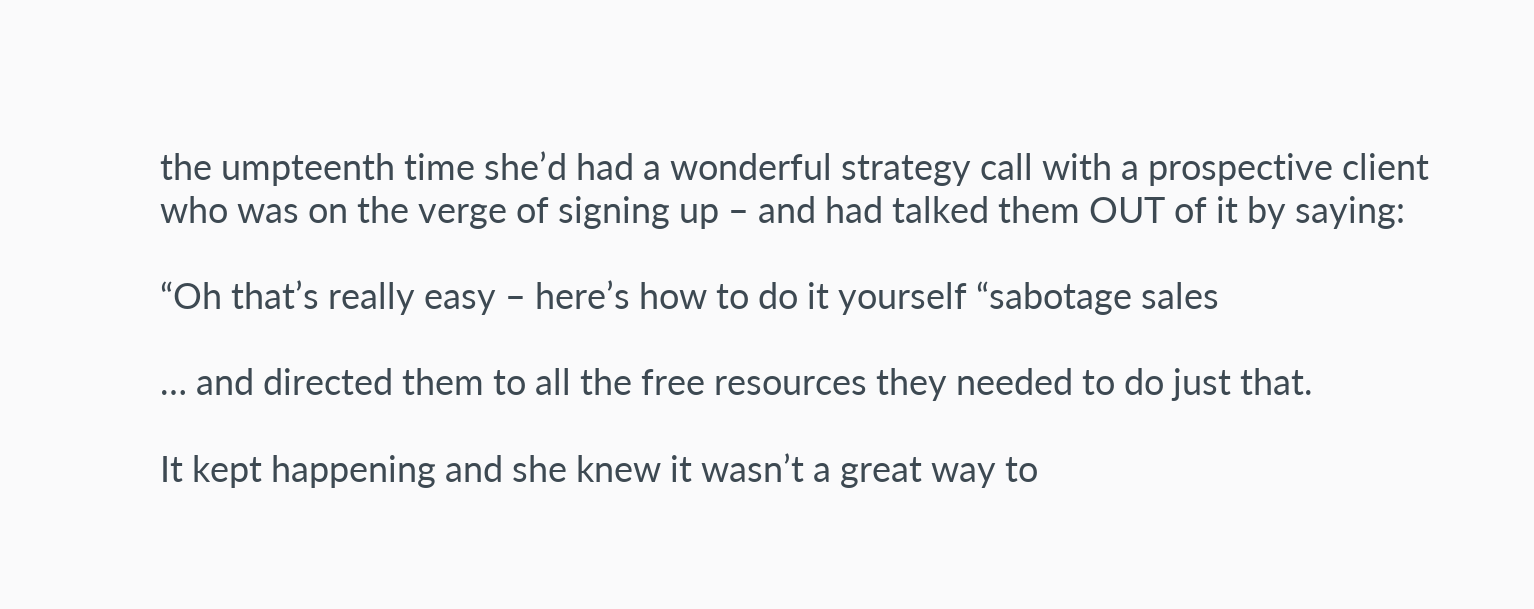the umpteenth time she’d had a wonderful strategy call with a prospective client who was on the verge of signing up – and had talked them OUT of it by saying:

“Oh that’s really easy – here’s how to do it yourself “sabotage sales

… and directed them to all the free resources they needed to do just that.

It kept happening and she knew it wasn’t a great way to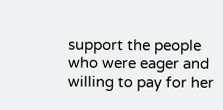support the people who were eager and willing to pay for her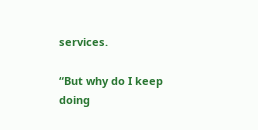services.

“But why do I keep doing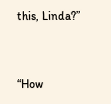this, Linda?”


“How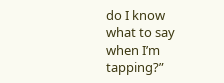do I know what to say when I’m tapping?”